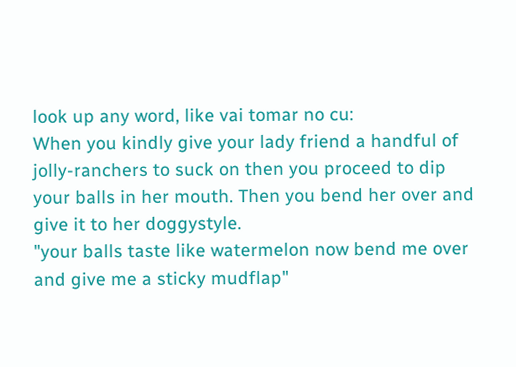look up any word, like vai tomar no cu:
When you kindly give your lady friend a handful of jolly-ranchers to suck on then you proceed to dip your balls in her mouth. Then you bend her over and give it to her doggystyle.
"your balls taste like watermelon now bend me over and give me a sticky mudflap"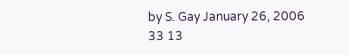by S. Gay January 26, 2006
33 13